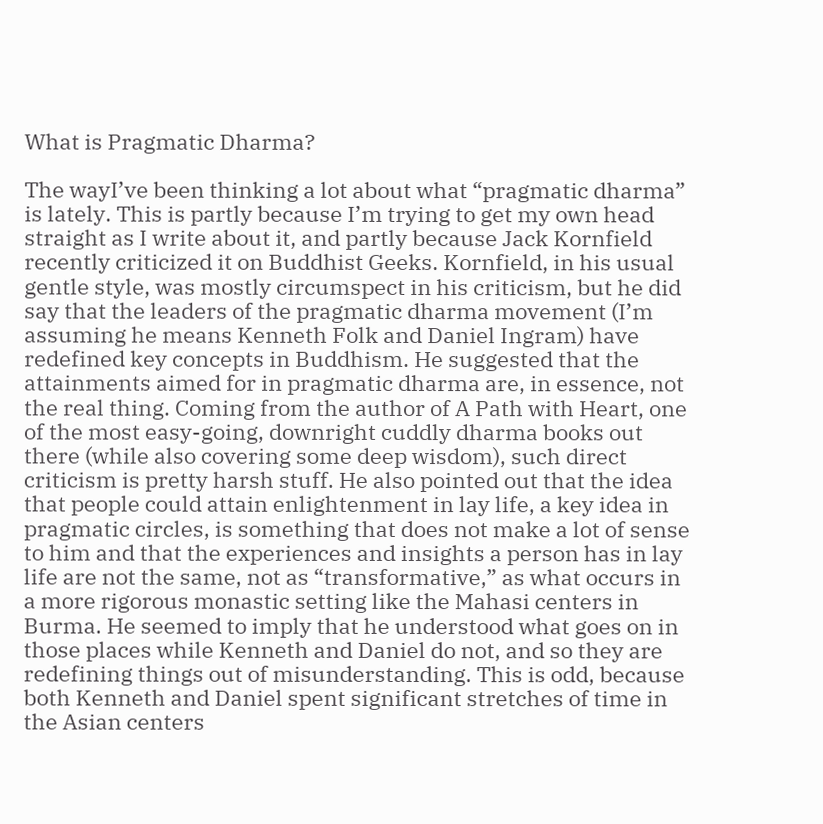What is Pragmatic Dharma?

The wayI’ve been thinking a lot about what “pragmatic dharma” is lately. This is partly because I’m trying to get my own head straight as I write about it, and partly because Jack Kornfield recently criticized it on Buddhist Geeks. Kornfield, in his usual gentle style, was mostly circumspect in his criticism, but he did say that the leaders of the pragmatic dharma movement (I’m assuming he means Kenneth Folk and Daniel Ingram) have redefined key concepts in Buddhism. He suggested that the attainments aimed for in pragmatic dharma are, in essence, not the real thing. Coming from the author of A Path with Heart, one of the most easy-going, downright cuddly dharma books out there (while also covering some deep wisdom), such direct criticism is pretty harsh stuff. He also pointed out that the idea that people could attain enlightenment in lay life, a key idea in pragmatic circles, is something that does not make a lot of sense to him and that the experiences and insights a person has in lay life are not the same, not as “transformative,” as what occurs in a more rigorous monastic setting like the Mahasi centers in Burma. He seemed to imply that he understood what goes on in those places while Kenneth and Daniel do not, and so they are redefining things out of misunderstanding. This is odd, because both Kenneth and Daniel spent significant stretches of time in the Asian centers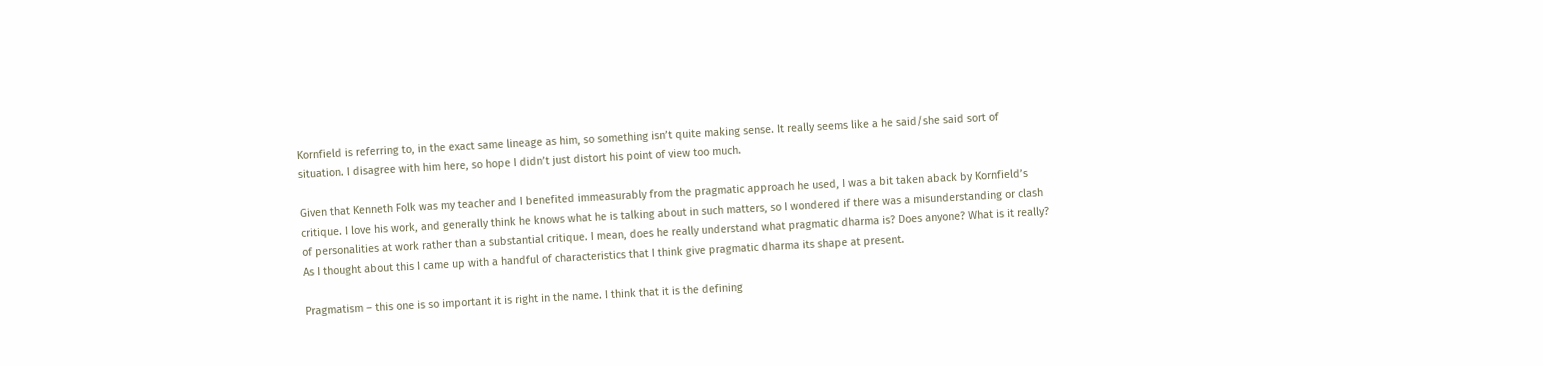Kornfield is referring to, in the exact same lineage as him, so something isn’t quite making sense. It really seems like a he said/she said sort of situation. I disagree with him here, so hope I didn’t just distort his point of view too much.

Given that Kenneth Folk was my teacher and I benefited immeasurably from the pragmatic approach he used, I was a bit taken aback by Kornfield’s critique. I love his work, and generally think he knows what he is talking about in such matters, so I wondered if there was a misunderstanding or clash of personalities at work rather than a substantial critique. I mean, does he really understand what pragmatic dharma is? Does anyone? What is it really? As I thought about this I came up with a handful of characteristics that I think give pragmatic dharma its shape at present.

Pragmatism – this one is so important it is right in the name. I think that it is the defining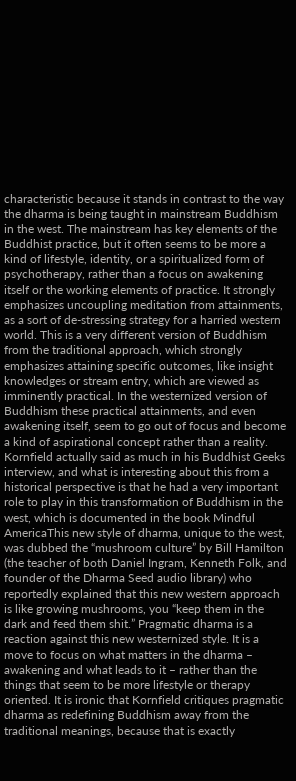characteristic because it stands in contrast to the way the dharma is being taught in mainstream Buddhism in the west. The mainstream has key elements of the Buddhist practice, but it often seems to be more a kind of lifestyle, identity, or a spiritualized form of psychotherapy, rather than a focus on awakening itself or the working elements of practice. It strongly emphasizes uncoupling meditation from attainments, as a sort of de-stressing strategy for a harried western world. This is a very different version of Buddhism from the traditional approach, which strongly emphasizes attaining specific outcomes, like insight knowledges or stream entry, which are viewed as imminently practical. In the westernized version of Buddhism these practical attainments, and even awakening itself, seem to go out of focus and become a kind of aspirational concept rather than a reality. Kornfield actually said as much in his Buddhist Geeks interview, and what is interesting about this from a historical perspective is that he had a very important role to play in this transformation of Buddhism in the west, which is documented in the book Mindful AmericaThis new style of dharma, unique to the west, was dubbed the “mushroom culture” by Bill Hamilton (the teacher of both Daniel Ingram, Kenneth Folk, and founder of the Dharma Seed audio library) who reportedly explained that this new western approach is like growing mushrooms, you “keep them in the dark and feed them shit.” Pragmatic dharma is a reaction against this new westernized style. It is a move to focus on what matters in the dharma – awakening and what leads to it – rather than the things that seem to be more lifestyle or therapy oriented. It is ironic that Kornfield critiques pragmatic dharma as redefining Buddhism away from the traditional meanings, because that is exactly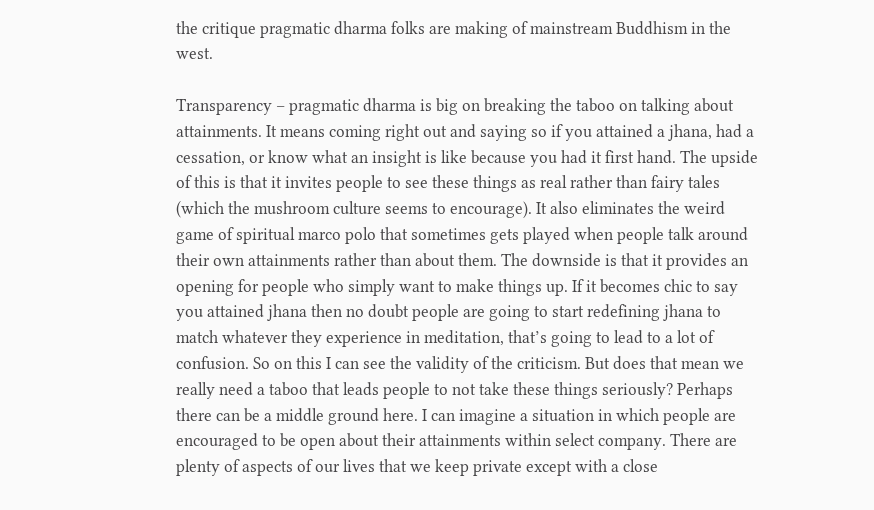the critique pragmatic dharma folks are making of mainstream Buddhism in the west.

Transparency – pragmatic dharma is big on breaking the taboo on talking about attainments. It means coming right out and saying so if you attained a jhana, had a cessation, or know what an insight is like because you had it first hand. The upside of this is that it invites people to see these things as real rather than fairy tales (which the mushroom culture seems to encourage). It also eliminates the weird game of spiritual marco polo that sometimes gets played when people talk around their own attainments rather than about them. The downside is that it provides an opening for people who simply want to make things up. If it becomes chic to say you attained jhana then no doubt people are going to start redefining jhana to match whatever they experience in meditation, that’s going to lead to a lot of confusion. So on this I can see the validity of the criticism. But does that mean we really need a taboo that leads people to not take these things seriously? Perhaps there can be a middle ground here. I can imagine a situation in which people are encouraged to be open about their attainments within select company. There are plenty of aspects of our lives that we keep private except with a close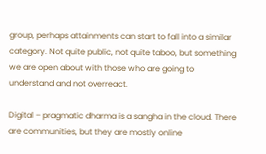group, perhaps attainments can start to fall into a similar category. Not quite public, not quite taboo, but something we are open about with those who are going to understand and not overreact.

Digital – pragmatic dharma is a sangha in the cloud. There are communities, but they are mostly online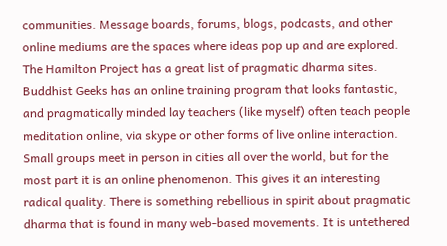communities. Message boards, forums, blogs, podcasts, and other online mediums are the spaces where ideas pop up and are explored. The Hamilton Project has a great list of pragmatic dharma sites. Buddhist Geeks has an online training program that looks fantastic, and pragmatically minded lay teachers (like myself) often teach people meditation online, via skype or other forms of live online interaction. Small groups meet in person in cities all over the world, but for the most part it is an online phenomenon. This gives it an interesting radical quality. There is something rebellious in spirit about pragmatic dharma that is found in many web-based movements. It is untethered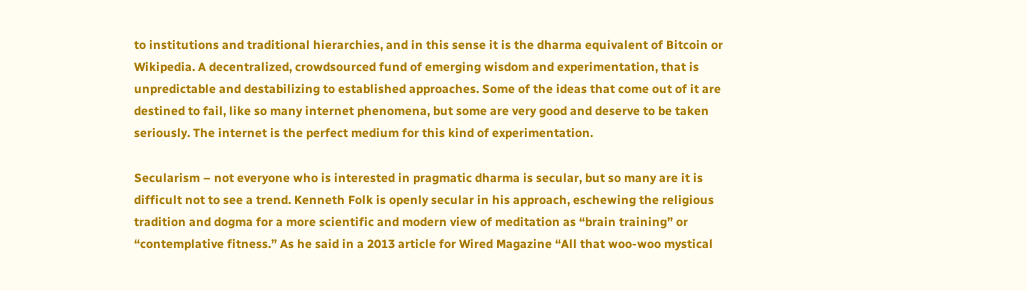to institutions and traditional hierarchies, and in this sense it is the dharma equivalent of Bitcoin or Wikipedia. A decentralized, crowdsourced fund of emerging wisdom and experimentation, that is unpredictable and destabilizing to established approaches. Some of the ideas that come out of it are destined to fail, like so many internet phenomena, but some are very good and deserve to be taken seriously. The internet is the perfect medium for this kind of experimentation.

Secularism – not everyone who is interested in pragmatic dharma is secular, but so many are it is difficult not to see a trend. Kenneth Folk is openly secular in his approach, eschewing the religious tradition and dogma for a more scientific and modern view of meditation as “brain training” or “contemplative fitness.” As he said in a 2013 article for Wired Magazine “All that woo-woo mystical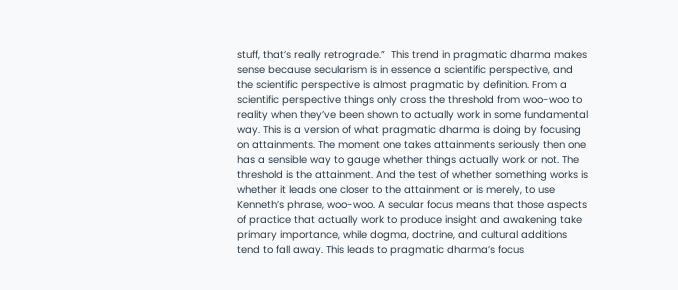stuff, that’s really retrograde.”  This trend in pragmatic dharma makes sense because secularism is in essence a scientific perspective, and the scientific perspective is almost pragmatic by definition. From a scientific perspective things only cross the threshold from woo-woo to reality when they’ve been shown to actually work in some fundamental way. This is a version of what pragmatic dharma is doing by focusing on attainments. The moment one takes attainments seriously then one has a sensible way to gauge whether things actually work or not. The threshold is the attainment. And the test of whether something works is whether it leads one closer to the attainment or is merely, to use Kenneth’s phrase, woo-woo. A secular focus means that those aspects of practice that actually work to produce insight and awakening take primary importance, while dogma, doctrine, and cultural additions tend to fall away. This leads to pragmatic dharma’s focus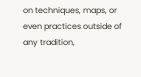on techniques, maps, or even practices outside of any tradition,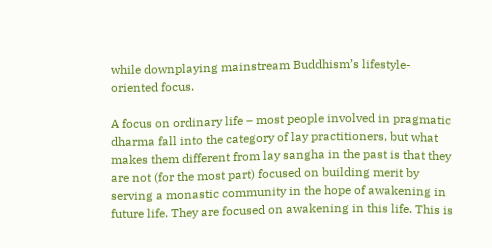while downplaying mainstream Buddhism’s lifestyle-oriented focus.

A focus on ordinary life – most people involved in pragmatic dharma fall into the category of lay practitioners, but what makes them different from lay sangha in the past is that they are not (for the most part) focused on building merit by serving a monastic community in the hope of awakening in future life. They are focused on awakening in this life. This is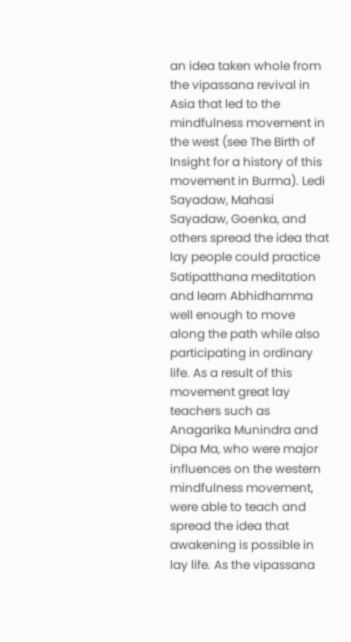an idea taken whole from the vipassana revival in Asia that led to the mindfulness movement in the west (see The Birth of Insight for a history of this movement in Burma). Ledi Sayadaw, Mahasi Sayadaw, Goenka, and others spread the idea that lay people could practice Satipatthana meditation and learn Abhidhamma well enough to move along the path while also participating in ordinary life. As a result of this movement great lay teachers such as Anagarika Munindra and Dipa Ma, who were major influences on the western mindfulness movement, were able to teach and spread the idea that awakening is possible in lay life. As the vipassana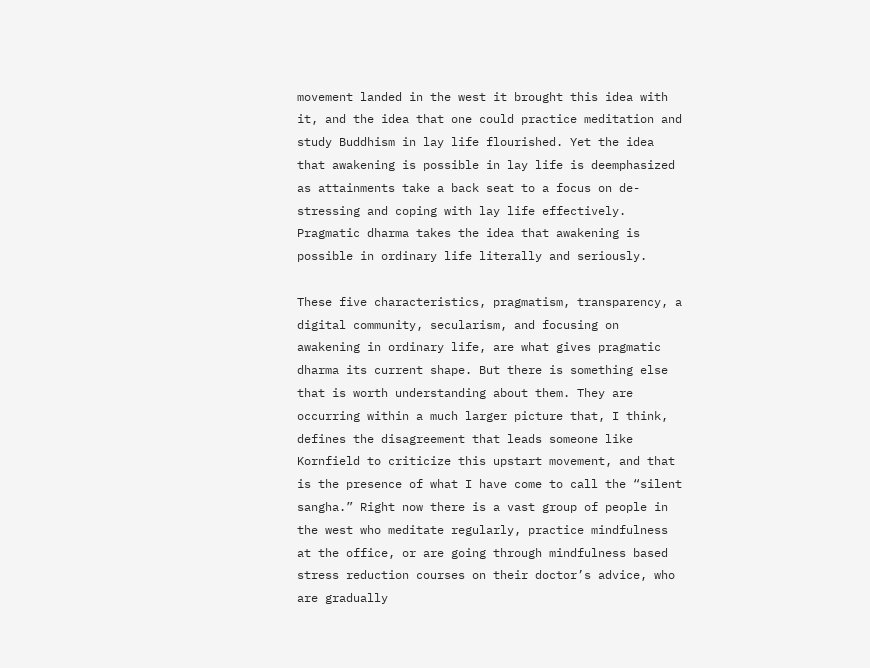movement landed in the west it brought this idea with it, and the idea that one could practice meditation and study Buddhism in lay life flourished. Yet the idea that awakening is possible in lay life is deemphasized as attainments take a back seat to a focus on de-stressing and coping with lay life effectively. Pragmatic dharma takes the idea that awakening is possible in ordinary life literally and seriously.

These five characteristics, pragmatism, transparency, a digital community, secularism, and focusing on awakening in ordinary life, are what gives pragmatic dharma its current shape. But there is something else that is worth understanding about them. They are occurring within a much larger picture that, I think, defines the disagreement that leads someone like Kornfield to criticize this upstart movement, and that is the presence of what I have come to call the “silent sangha.” Right now there is a vast group of people in the west who meditate regularly, practice mindfulness at the office, or are going through mindfulness based stress reduction courses on their doctor’s advice, who are gradually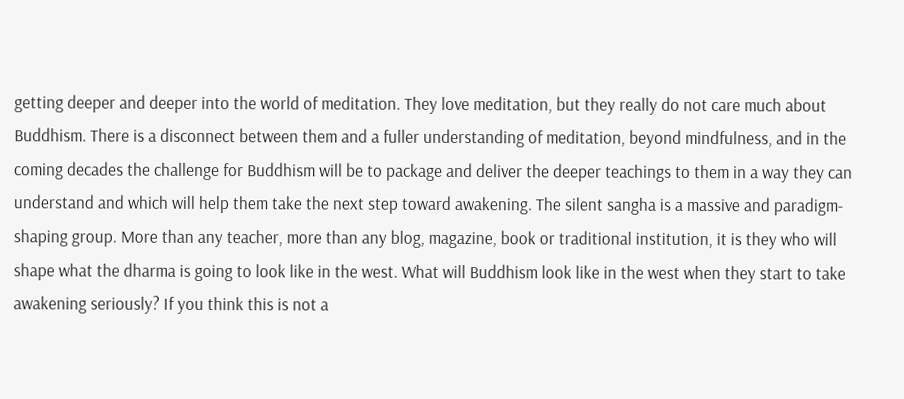getting deeper and deeper into the world of meditation. They love meditation, but they really do not care much about Buddhism. There is a disconnect between them and a fuller understanding of meditation, beyond mindfulness, and in the coming decades the challenge for Buddhism will be to package and deliver the deeper teachings to them in a way they can understand and which will help them take the next step toward awakening. The silent sangha is a massive and paradigm-shaping group. More than any teacher, more than any blog, magazine, book or traditional institution, it is they who will shape what the dharma is going to look like in the west. What will Buddhism look like in the west when they start to take awakening seriously? If you think this is not a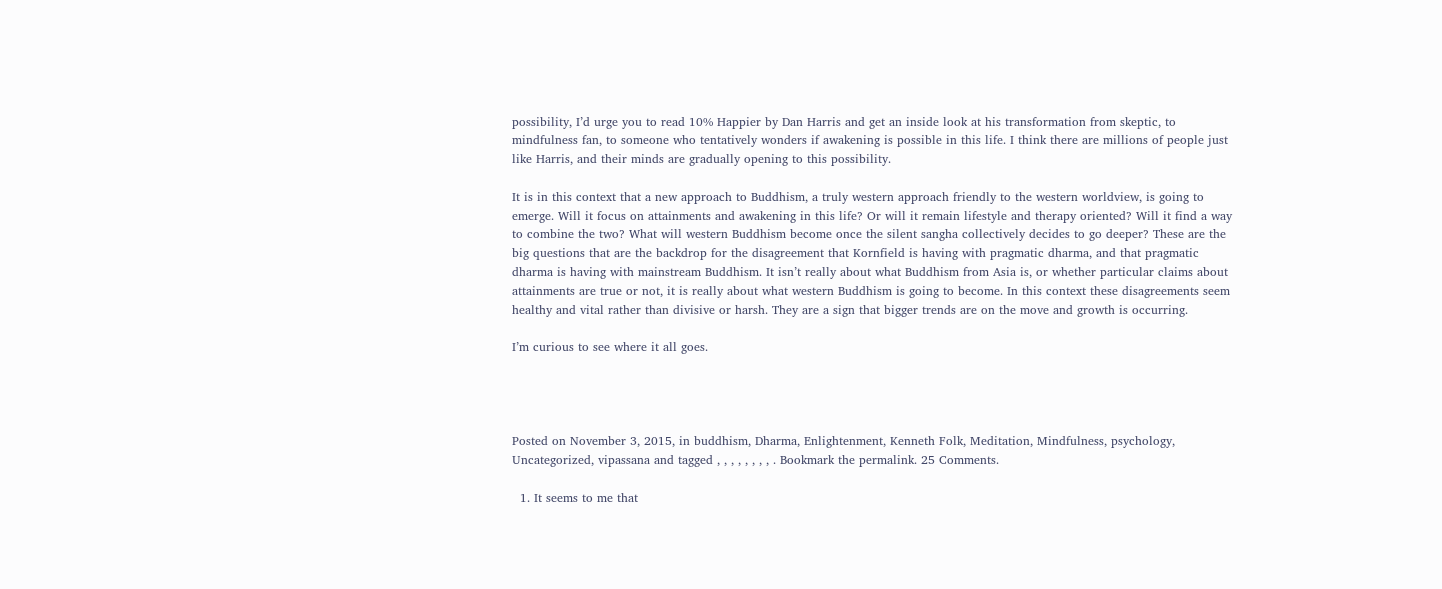possibility, I’d urge you to read 10% Happier by Dan Harris and get an inside look at his transformation from skeptic, to mindfulness fan, to someone who tentatively wonders if awakening is possible in this life. I think there are millions of people just like Harris, and their minds are gradually opening to this possibility.

It is in this context that a new approach to Buddhism, a truly western approach friendly to the western worldview, is going to emerge. Will it focus on attainments and awakening in this life? Or will it remain lifestyle and therapy oriented? Will it find a way to combine the two? What will western Buddhism become once the silent sangha collectively decides to go deeper? These are the big questions that are the backdrop for the disagreement that Kornfield is having with pragmatic dharma, and that pragmatic dharma is having with mainstream Buddhism. It isn’t really about what Buddhism from Asia is, or whether particular claims about attainments are true or not, it is really about what western Buddhism is going to become. In this context these disagreements seem healthy and vital rather than divisive or harsh. They are a sign that bigger trends are on the move and growth is occurring.

I’m curious to see where it all goes.




Posted on November 3, 2015, in buddhism, Dharma, Enlightenment, Kenneth Folk, Meditation, Mindfulness, psychology, Uncategorized, vipassana and tagged , , , , , , , , . Bookmark the permalink. 25 Comments.

  1. It seems to me that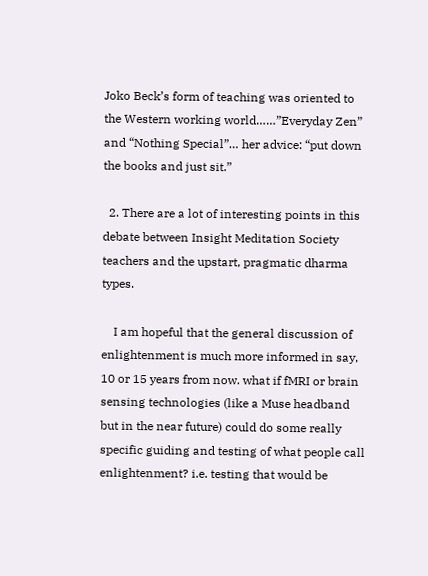Joko Beck’s form of teaching was oriented to the Western working world……”Everyday Zen” and “Nothing Special”… her advice: “put down the books and just sit.”

  2. There are a lot of interesting points in this debate between Insight Meditation Society teachers and the upstart, pragmatic dharma types.

    I am hopeful that the general discussion of enlightenment is much more informed in say, 10 or 15 years from now. what if fMRI or brain sensing technologies (like a Muse headband but in the near future) could do some really specific guiding and testing of what people call enlightenment? i.e. testing that would be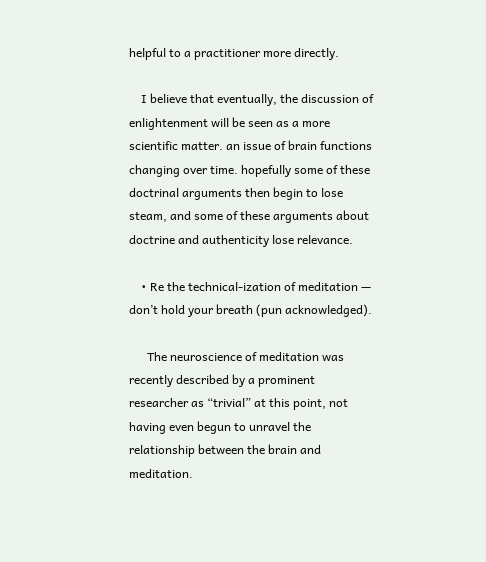helpful to a practitioner more directly.

    I believe that eventually, the discussion of enlightenment will be seen as a more scientific matter. an issue of brain functions changing over time. hopefully some of these doctrinal arguments then begin to lose steam, and some of these arguments about doctrine and authenticity lose relevance.

    • Re the technical-ization of meditation — don’t hold your breath (pun acknowledged).

      The neuroscience of meditation was recently described by a prominent researcher as “trivial” at this point, not having even begun to unravel the relationship between the brain and meditation.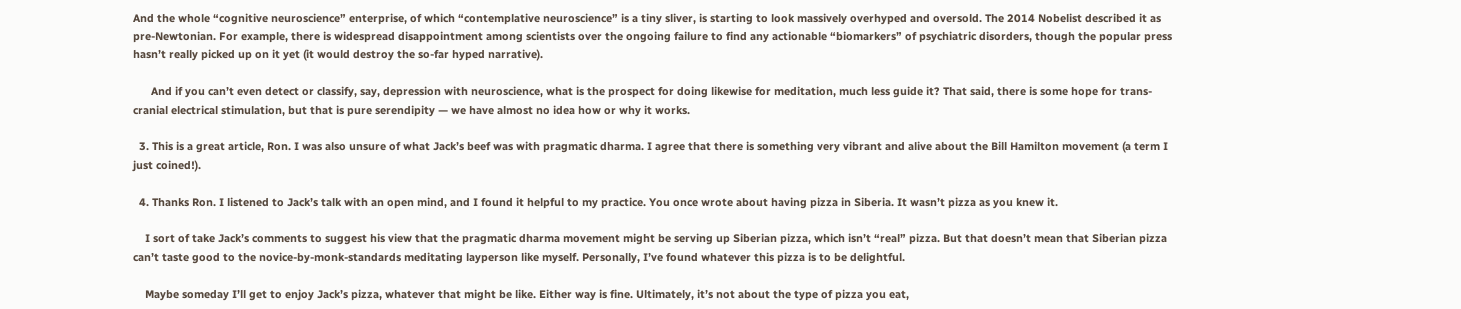And the whole “cognitive neuroscience” enterprise, of which “contemplative neuroscience” is a tiny sliver, is starting to look massively overhyped and oversold. The 2014 Nobelist described it as pre-Newtonian. For example, there is widespread disappointment among scientists over the ongoing failure to find any actionable “biomarkers” of psychiatric disorders, though the popular press hasn’t really picked up on it yet (it would destroy the so-far hyped narrative).

      And if you can’t even detect or classify, say, depression with neuroscience, what is the prospect for doing likewise for meditation, much less guide it? That said, there is some hope for trans-cranial electrical stimulation, but that is pure serendipity — we have almost no idea how or why it works.

  3. This is a great article, Ron. I was also unsure of what Jack’s beef was with pragmatic dharma. I agree that there is something very vibrant and alive about the Bill Hamilton movement (a term I just coined!).

  4. Thanks Ron. I listened to Jack’s talk with an open mind, and I found it helpful to my practice. You once wrote about having pizza in Siberia. It wasn’t pizza as you knew it.

    I sort of take Jack’s comments to suggest his view that the pragmatic dharma movement might be serving up Siberian pizza, which isn’t “real” pizza. But that doesn’t mean that Siberian pizza can’t taste good to the novice-by-monk-standards meditating layperson like myself. Personally, I’ve found whatever this pizza is to be delightful.

    Maybe someday I’ll get to enjoy Jack’s pizza, whatever that might be like. Either way is fine. Ultimately, it’s not about the type of pizza you eat,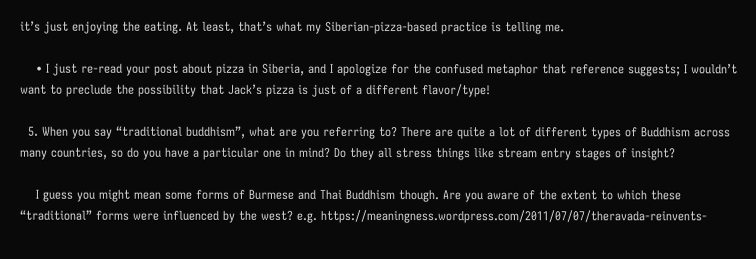it’s just enjoying the eating. At least, that’s what my Siberian-pizza-based practice is telling me.

    • I just re-read your post about pizza in Siberia, and I apologize for the confused metaphor that reference suggests; I wouldn’t want to preclude the possibility that Jack’s pizza is just of a different flavor/type!

  5. When you say “traditional buddhism”, what are you referring to? There are quite a lot of different types of Buddhism across many countries, so do you have a particular one in mind? Do they all stress things like stream entry stages of insight?

    I guess you might mean some forms of Burmese and Thai Buddhism though. Are you aware of the extent to which these “traditional” forms were influenced by the west? e.g. https://meaningness.wordpress.com/2011/07/07/theravada-reinvents-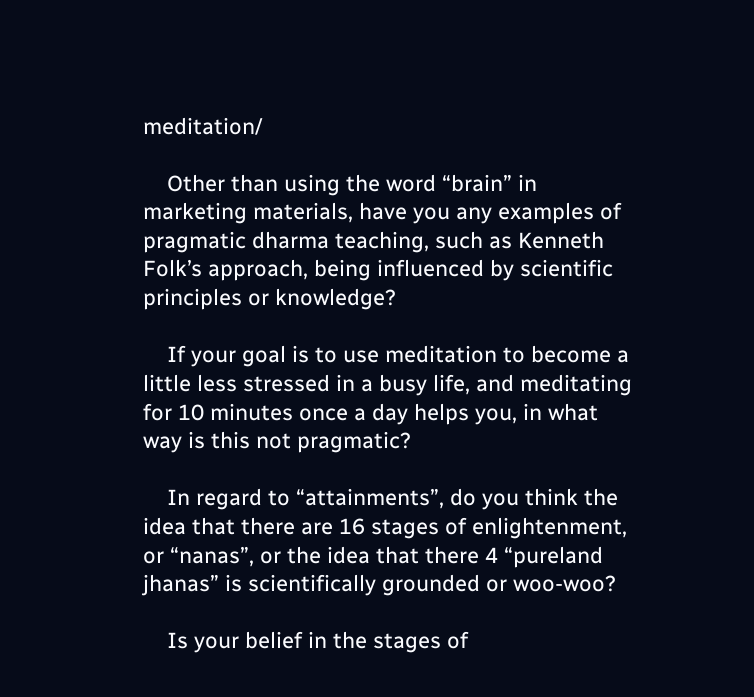meditation/

    Other than using the word “brain” in marketing materials, have you any examples of pragmatic dharma teaching, such as Kenneth Folk’s approach, being influenced by scientific principles or knowledge?

    If your goal is to use meditation to become a little less stressed in a busy life, and meditating for 10 minutes once a day helps you, in what way is this not pragmatic?

    In regard to “attainments”, do you think the idea that there are 16 stages of enlightenment, or “nanas”, or the idea that there 4 “pureland jhanas” is scientifically grounded or woo-woo?

    Is your belief in the stages of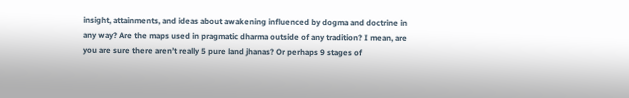insight, attainments, and ideas about awakening influenced by dogma and doctrine in any way? Are the maps used in pragmatic dharma outside of any tradition? I mean, are you are sure there aren’t really 5 pure land jhanas? Or perhaps 9 stages of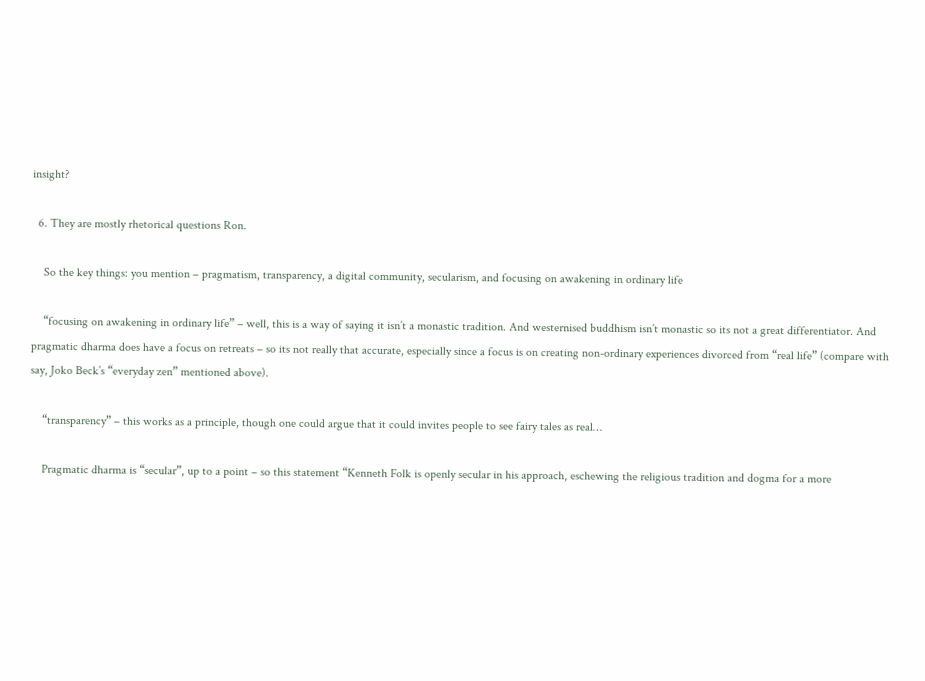insight?

  6. They are mostly rhetorical questions Ron.

    So the key things: you mention – pragmatism, transparency, a digital community, secularism, and focusing on awakening in ordinary life

    “focusing on awakening in ordinary life” – well, this is a way of saying it isn’t a monastic tradition. And westernised buddhism isn’t monastic so its not a great differentiator. And pragmatic dharma does have a focus on retreats – so its not really that accurate, especially since a focus is on creating non-ordinary experiences divorced from “real life” (compare with say, Joko Beck’s “everyday zen” mentioned above).

    “transparency” – this works as a principle, though one could argue that it could invites people to see fairy tales as real…

    Pragmatic dharma is “secular”, up to a point – so this statement “Kenneth Folk is openly secular in his approach, eschewing the religious tradition and dogma for a more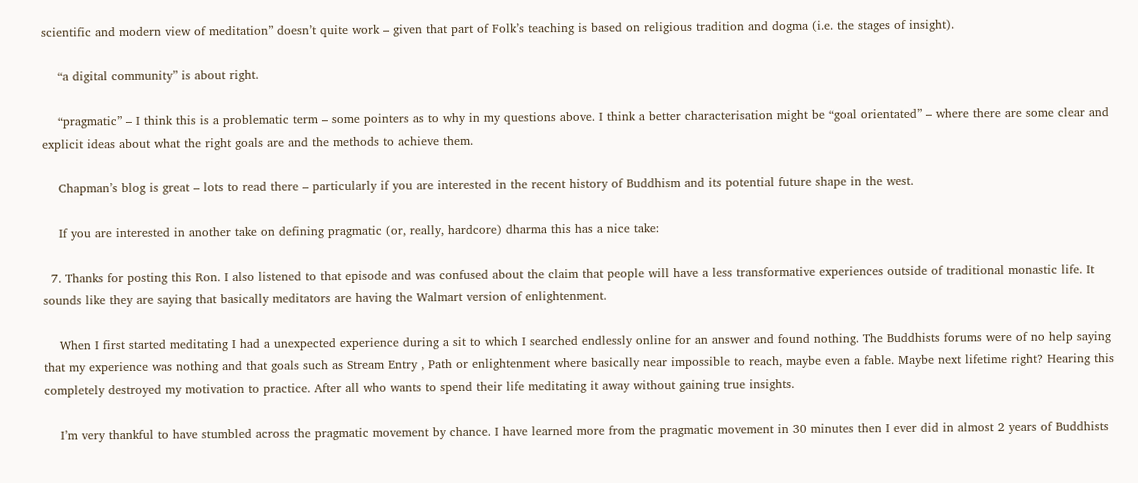scientific and modern view of meditation” doesn’t quite work – given that part of Folk’s teaching is based on religious tradition and dogma (i.e. the stages of insight).

    “a digital community” is about right.

    “pragmatic” – I think this is a problematic term – some pointers as to why in my questions above. I think a better characterisation might be “goal orientated” – where there are some clear and explicit ideas about what the right goals are and the methods to achieve them.

    Chapman’s blog is great – lots to read there – particularly if you are interested in the recent history of Buddhism and its potential future shape in the west.

    If you are interested in another take on defining pragmatic (or, really, hardcore) dharma this has a nice take:

  7. Thanks for posting this Ron. I also listened to that episode and was confused about the claim that people will have a less transformative experiences outside of traditional monastic life. It sounds like they are saying that basically meditators are having the Walmart version of enlightenment.

    When I first started meditating I had a unexpected experience during a sit to which I searched endlessly online for an answer and found nothing. The Buddhists forums were of no help saying that my experience was nothing and that goals such as Stream Entry , Path or enlightenment where basically near impossible to reach, maybe even a fable. Maybe next lifetime right? Hearing this completely destroyed my motivation to practice. After all who wants to spend their life meditating it away without gaining true insights.

    I’m very thankful to have stumbled across the pragmatic movement by chance. I have learned more from the pragmatic movement in 30 minutes then I ever did in almost 2 years of Buddhists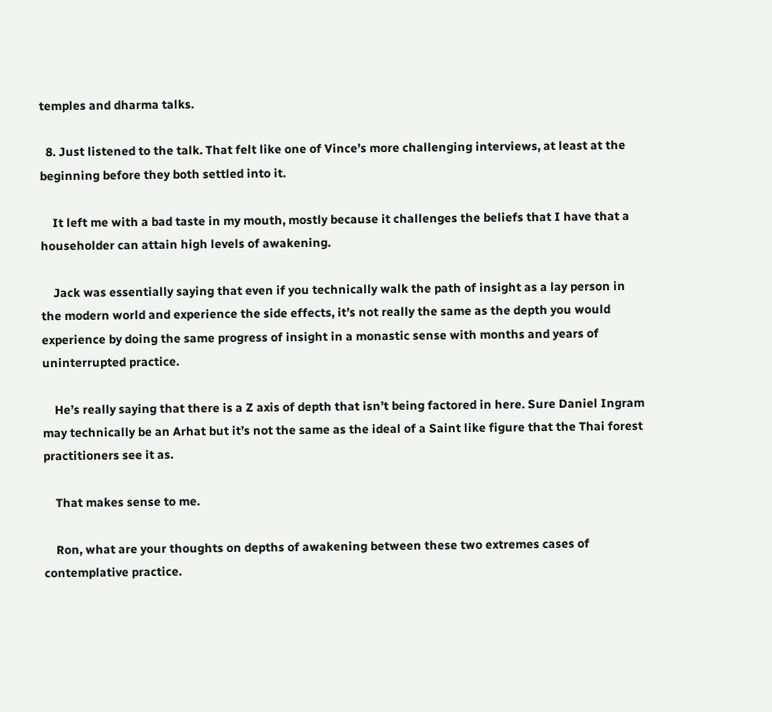temples and dharma talks.

  8. Just listened to the talk. That felt like one of Vince’s more challenging interviews, at least at the beginning before they both settled into it.

    It left me with a bad taste in my mouth, mostly because it challenges the beliefs that I have that a householder can attain high levels of awakening.

    Jack was essentially saying that even if you technically walk the path of insight as a lay person in the modern world and experience the side effects, it’s not really the same as the depth you would experience by doing the same progress of insight in a monastic sense with months and years of uninterrupted practice.

    He’s really saying that there is a Z axis of depth that isn’t being factored in here. Sure Daniel Ingram may technically be an Arhat but it’s not the same as the ideal of a Saint like figure that the Thai forest practitioners see it as.

    That makes sense to me.

    Ron, what are your thoughts on depths of awakening between these two extremes cases of contemplative practice.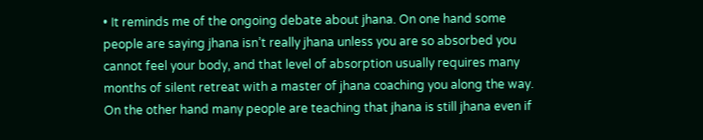• It reminds me of the ongoing debate about jhana. On one hand some people are saying jhana isn’t really jhana unless you are so absorbed you cannot feel your body, and that level of absorption usually requires many months of silent retreat with a master of jhana coaching you along the way. On the other hand many people are teaching that jhana is still jhana even if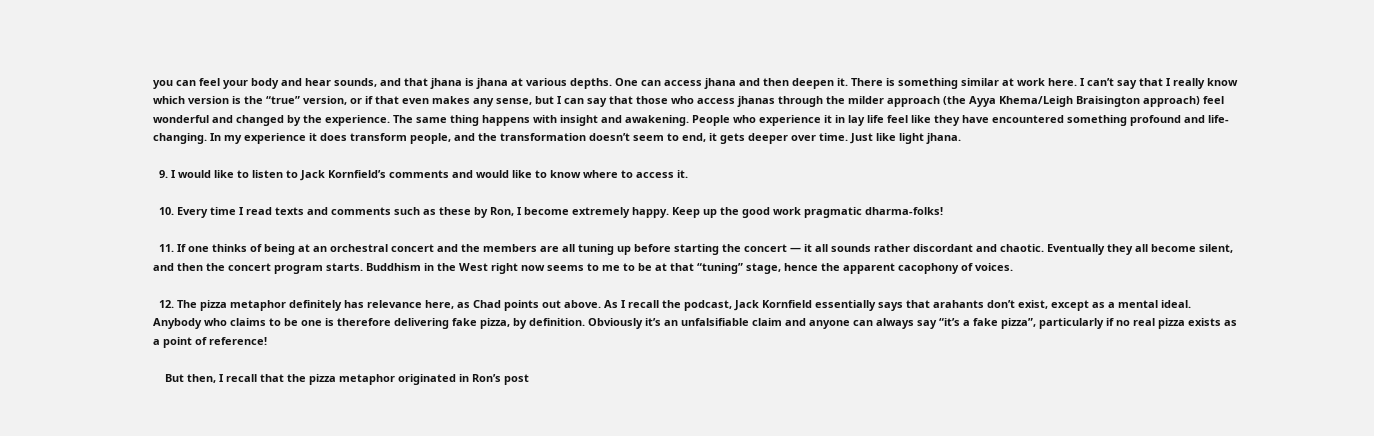you can feel your body and hear sounds, and that jhana is jhana at various depths. One can access jhana and then deepen it. There is something similar at work here. I can’t say that I really know which version is the “true” version, or if that even makes any sense, but I can say that those who access jhanas through the milder approach (the Ayya Khema/Leigh Braisington approach) feel wonderful and changed by the experience. The same thing happens with insight and awakening. People who experience it in lay life feel like they have encountered something profound and life-changing. In my experience it does transform people, and the transformation doesn’t seem to end, it gets deeper over time. Just like light jhana.

  9. I would like to listen to Jack Kornfield’s comments and would like to know where to access it.

  10. Every time I read texts and comments such as these by Ron, I become extremely happy. Keep up the good work pragmatic dharma-folks!

  11. If one thinks of being at an orchestral concert and the members are all tuning up before starting the concert — it all sounds rather discordant and chaotic. Eventually they all become silent, and then the concert program starts. Buddhism in the West right now seems to me to be at that “tuning” stage, hence the apparent cacophony of voices.

  12. The pizza metaphor definitely has relevance here, as Chad points out above. As I recall the podcast, Jack Kornfield essentially says that arahants don’t exist, except as a mental ideal. Anybody who claims to be one is therefore delivering fake pizza, by definition. Obviously it’s an unfalsifiable claim and anyone can always say “it’s a fake pizza”, particularly if no real pizza exists as a point of reference!

    But then, I recall that the pizza metaphor originated in Ron’s post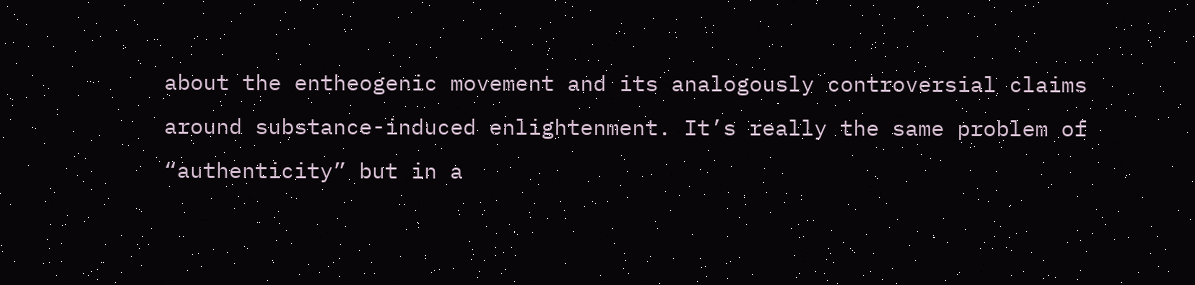about the entheogenic movement and its analogously controversial claims around substance-induced enlightenment. It’s really the same problem of “authenticity” but in a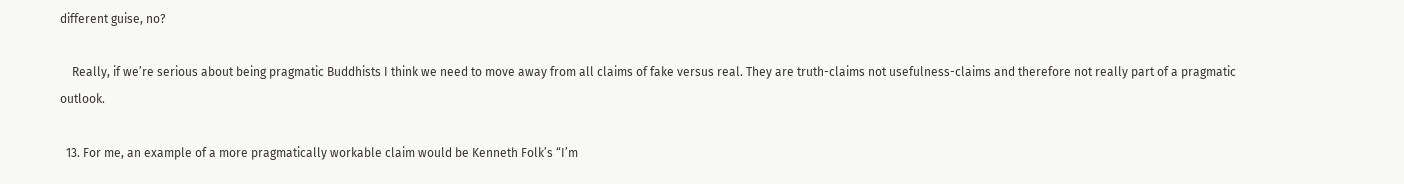different guise, no?

    Really, if we’re serious about being pragmatic Buddhists I think we need to move away from all claims of fake versus real. They are truth-claims not usefulness-claims and therefore not really part of a pragmatic outlook.

  13. For me, an example of a more pragmatically workable claim would be Kenneth Folk’s “I’m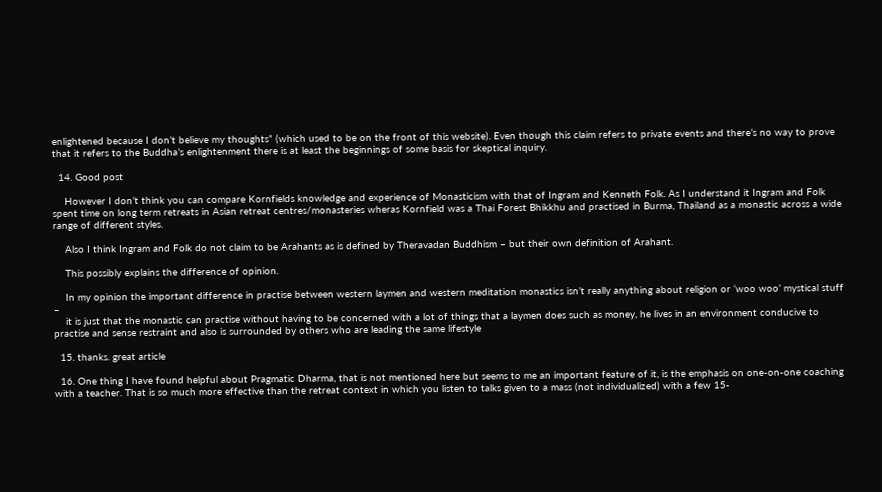enlightened because I don’t believe my thoughts” (which used to be on the front of this website). Even though this claim refers to private events and there’s no way to prove that it refers to the Buddha’s enlightenment there is at least the beginnings of some basis for skeptical inquiry.

  14. Good post

    However I don’t think you can compare Kornfields knowledge and experience of Monasticism with that of Ingram and Kenneth Folk. As I understand it Ingram and Folk spent time on long term retreats in Asian retreat centres/monasteries wheras Kornfield was a Thai Forest Bhikkhu and practised in Burma, Thailand as a monastic across a wide range of different styles.

    Also I think Ingram and Folk do not claim to be Arahants as is defined by Theravadan Buddhism – but their own definition of Arahant.

    This possibly explains the difference of opinion.

    In my opinion the important difference in practise between western laymen and western meditation monastics isn’t really anything about religion or ‘woo woo’ mystical stuff –
    it is just that the monastic can practise without having to be concerned with a lot of things that a laymen does such as money, he lives in an environment conducive to practise and sense restraint and also is surrounded by others who are leading the same lifestyle

  15. thanks. great article

  16. One thing I have found helpful about Pragmatic Dharma, that is not mentioned here but seems to me an important feature of it, is the emphasis on one-on-one coaching with a teacher. That is so much more effective than the retreat context in which you listen to talks given to a mass (not individualized) with a few 15-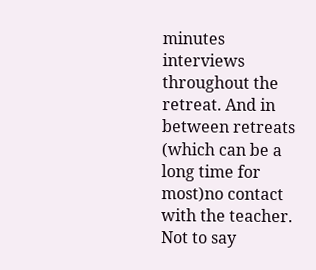minutes interviews throughout the retreat. And in between retreats (which can be a long time for most)no contact with the teacher. Not to say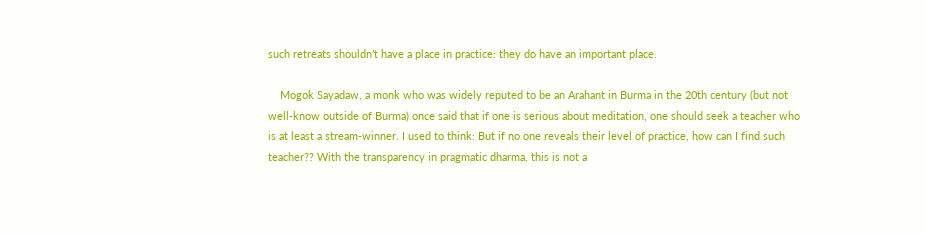such retreats shouldn’t have a place in practice: they do have an important place.

    Mogok Sayadaw, a monk who was widely reputed to be an Arahant in Burma in the 20th century (but not well-know outside of Burma) once said that if one is serious about meditation, one should seek a teacher who is at least a stream-winner. I used to think: But if no one reveals their level of practice, how can I find such teacher?? With the transparency in pragmatic dharma, this is not a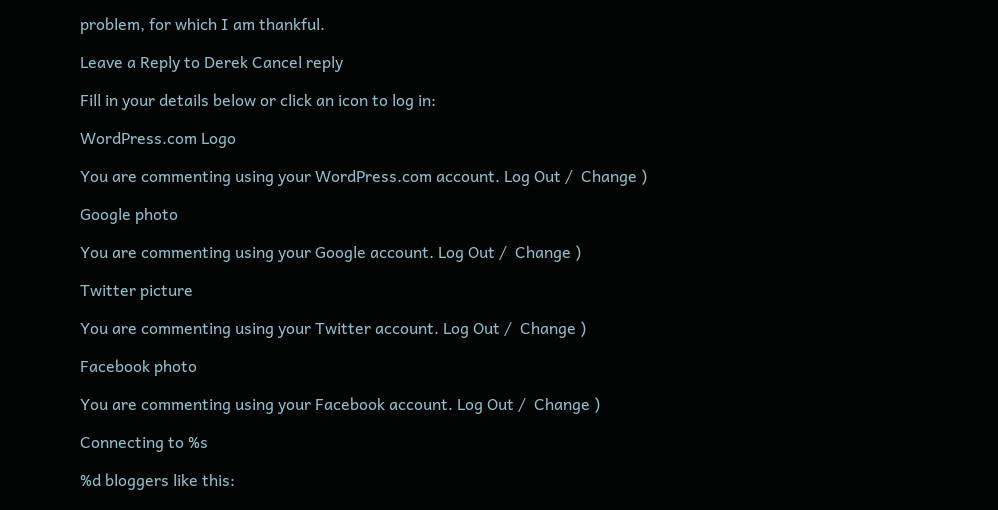problem, for which I am thankful.

Leave a Reply to Derek Cancel reply

Fill in your details below or click an icon to log in:

WordPress.com Logo

You are commenting using your WordPress.com account. Log Out /  Change )

Google photo

You are commenting using your Google account. Log Out /  Change )

Twitter picture

You are commenting using your Twitter account. Log Out /  Change )

Facebook photo

You are commenting using your Facebook account. Log Out /  Change )

Connecting to %s

%d bloggers like this: